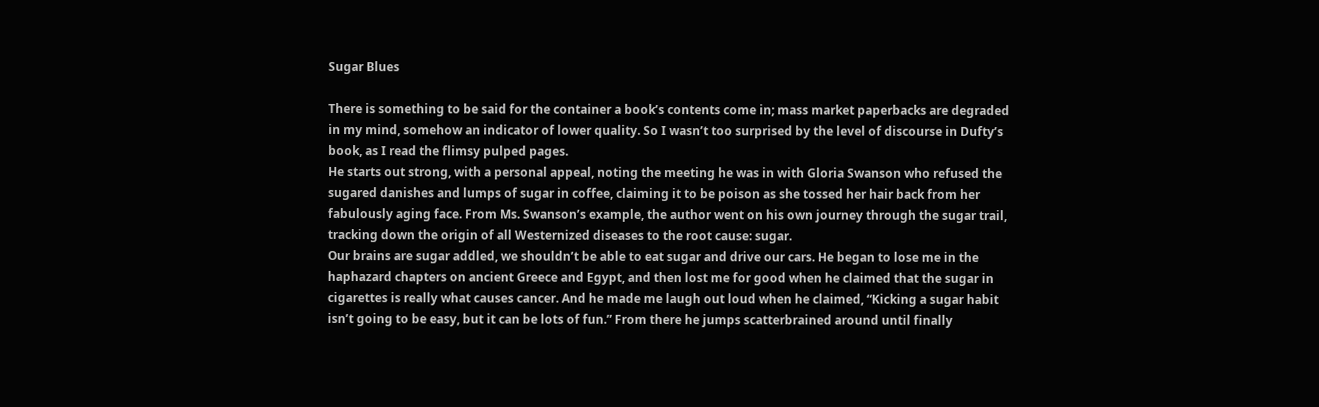Sugar Blues

There is something to be said for the container a book’s contents come in; mass market paperbacks are degraded in my mind, somehow an indicator of lower quality. So I wasn’t too surprised by the level of discourse in Dufty’s book, as I read the flimsy pulped pages.
He starts out strong, with a personal appeal, noting the meeting he was in with Gloria Swanson who refused the sugared danishes and lumps of sugar in coffee, claiming it to be poison as she tossed her hair back from her fabulously aging face. From Ms. Swanson’s example, the author went on his own journey through the sugar trail, tracking down the origin of all Westernized diseases to the root cause: sugar.
Our brains are sugar addled, we shouldn’t be able to eat sugar and drive our cars. He began to lose me in the haphazard chapters on ancient Greece and Egypt, and then lost me for good when he claimed that the sugar in cigarettes is really what causes cancer. And he made me laugh out loud when he claimed, “Kicking a sugar habit isn’t going to be easy, but it can be lots of fun.” From there he jumps scatterbrained around until finally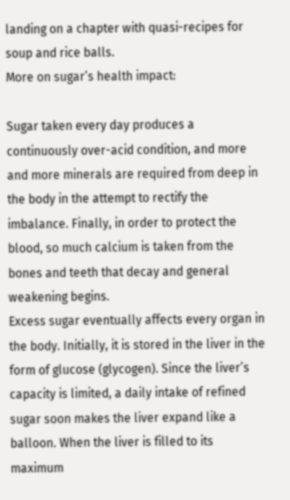landing on a chapter with quasi-recipes for soup and rice balls.
More on sugar’s health impact:

Sugar taken every day produces a continuously over-acid condition, and more and more minerals are required from deep in the body in the attempt to rectify the imbalance. Finally, in order to protect the blood, so much calcium is taken from the bones and teeth that decay and general weakening begins.
Excess sugar eventually affects every organ in the body. Initially, it is stored in the liver in the form of glucose (glycogen). Since the liver’s capacity is limited, a daily intake of refined sugar soon makes the liver expand like a balloon. When the liver is filled to its maximum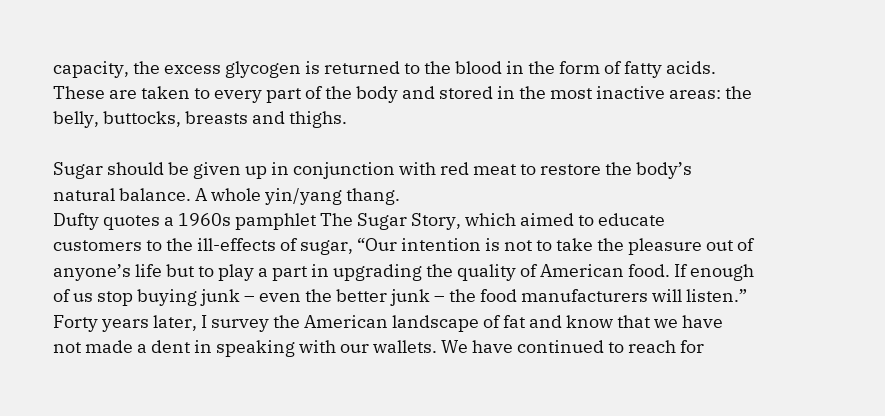capacity, the excess glycogen is returned to the blood in the form of fatty acids. These are taken to every part of the body and stored in the most inactive areas: the belly, buttocks, breasts and thighs.

Sugar should be given up in conjunction with red meat to restore the body’s natural balance. A whole yin/yang thang.
Dufty quotes a 1960s pamphlet The Sugar Story, which aimed to educate customers to the ill-effects of sugar, “Our intention is not to take the pleasure out of anyone’s life but to play a part in upgrading the quality of American food. If enough of us stop buying junk – even the better junk – the food manufacturers will listen.” Forty years later, I survey the American landscape of fat and know that we have not made a dent in speaking with our wallets. We have continued to reach for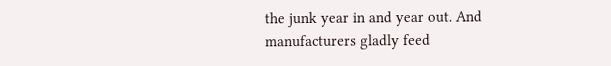the junk year in and year out. And manufacturers gladly feed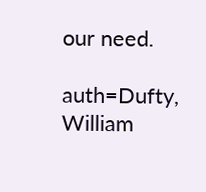our need.

auth=Dufty, William